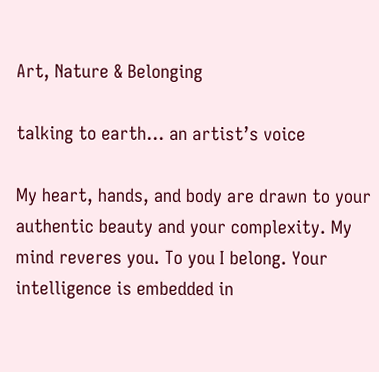Art, Nature & Belonging

talking to earth… an artist’s voice

My heart, hands, and body are drawn to your authentic beauty and your complexity. My mind reveres you. To you I belong. Your intelligence is embedded in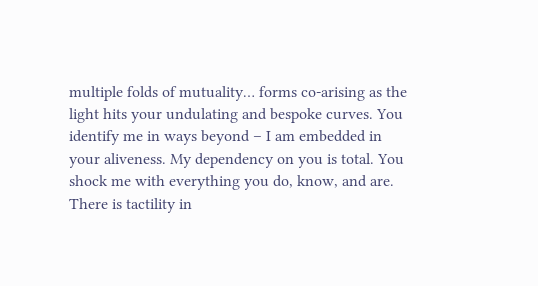multiple folds of mutuality… forms co-arising as the light hits your undulating and bespoke curves. You identify me in ways beyond – I am embedded in your aliveness. My dependency on you is total. You shock me with everything you do, know, and are. There is tactility in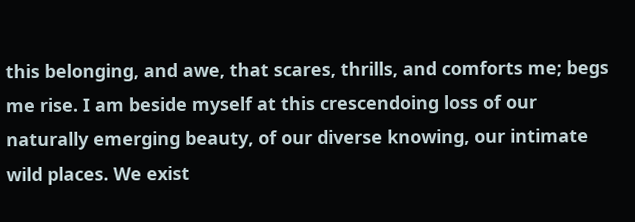this belonging, and awe, that scares, thrills, and comforts me; begs me rise. I am beside myself at this crescendoing loss of our naturally emerging beauty, of our diverse knowing, our intimate wild places. We exist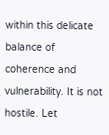within this delicate balance of coherence and vulnerability. It is not hostile. Let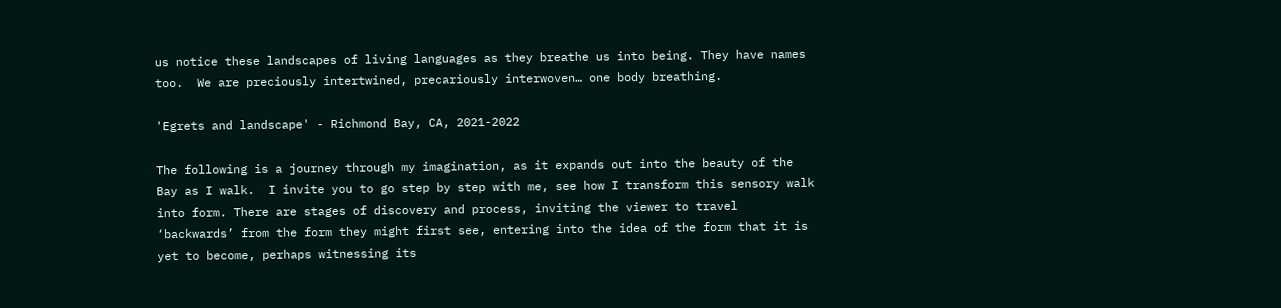us notice these landscapes of living languages as they breathe us into being. They have names too.  We are preciously intertwined, precariously interwoven… one body breathing.

'Egrets and landscape' - Richmond Bay, CA, 2021-2022

The following is a journey through my imagination, as it expands out into the beauty of the Bay as I walk.  I invite you to go step by step with me, see how I transform this sensory walk into form. There are stages of discovery and process, inviting the viewer to travel ‘backwards’ from the form they might first see, entering into the idea of the form that it is yet to become, perhaps witnessing its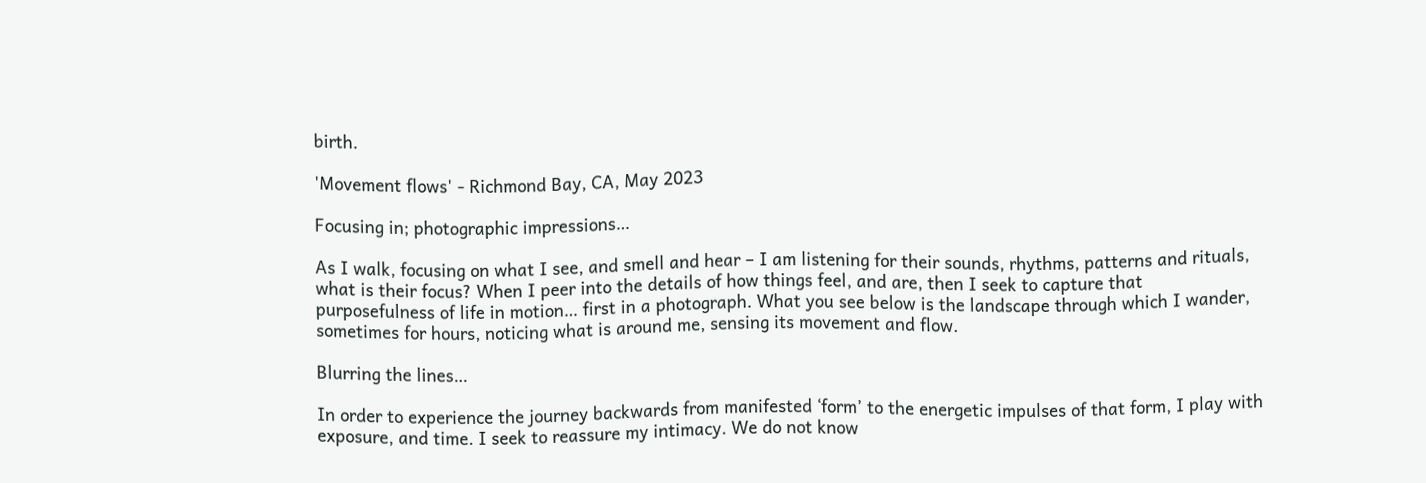birth.

'Movement flows' - Richmond Bay, CA, May 2023

Focusing in; photographic impressions…

As I walk, focusing on what I see, and smell and hear – I am listening for their sounds, rhythms, patterns and rituals, what is their focus? When I peer into the details of how things feel, and are, then I seek to capture that purposefulness of life in motion… first in a photograph. What you see below is the landscape through which I wander, sometimes for hours, noticing what is around me, sensing its movement and flow.

Blurring the lines…

In order to experience the journey backwards from manifested ‘form’ to the energetic impulses of that form, I play with exposure, and time. I seek to reassure my intimacy. We do not know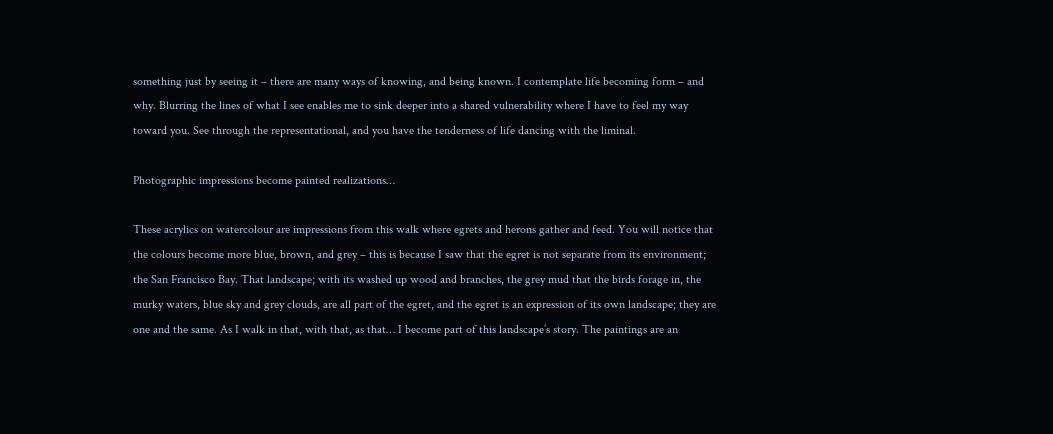something just by seeing it – there are many ways of knowing, and being known. I contemplate life becoming form – and why. Blurring the lines of what I see enables me to sink deeper into a shared vulnerability where I have to feel my way toward you. See through the representational, and you have the tenderness of life dancing with the liminal.

Photographic impressions become painted realizations…

These acrylics on watercolour are impressions from this walk where egrets and herons gather and feed. You will notice that the colours become more blue, brown, and grey – this is because I saw that the egret is not separate from its environment; the San Francisco Bay. That landscape; with its washed up wood and branches, the grey mud that the birds forage in, the murky waters, blue sky and grey clouds, are all part of the egret, and the egret is an expression of its own landscape; they are one and the same. As I walk in that, with that, as that… I become part of this landscape’s story. The paintings are an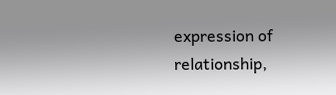expression of relationship,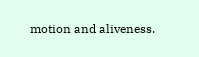motion and aliveness.